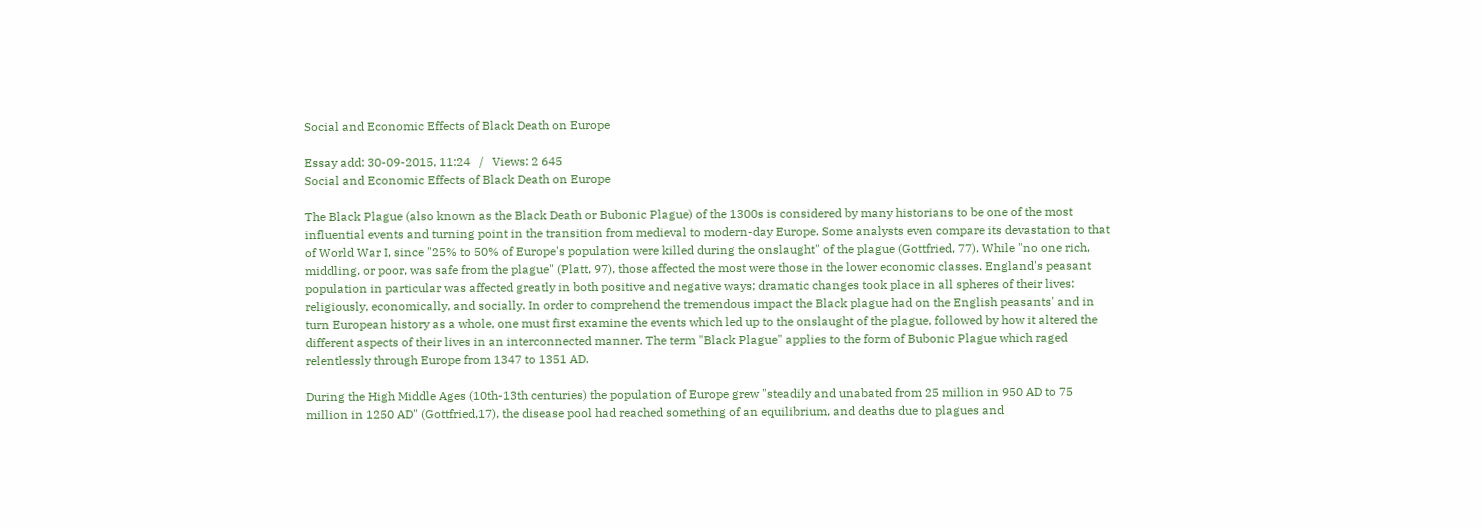Social and Economic Effects of Black Death on Europe

Essay add: 30-09-2015, 11:24   /   Views: 2 645
Social and Economic Effects of Black Death on Europe

The Black Plague (also known as the Black Death or Bubonic Plague) of the 1300s is considered by many historians to be one of the most influential events and turning point in the transition from medieval to modern-day Europe. Some analysts even compare its devastation to that of World War I, since "25% to 50% of Europe's population were killed during the onslaught" of the plague (Gottfried, 77). While "no one rich, middling, or poor, was safe from the plague" (Platt, 97), those affected the most were those in the lower economic classes. England's peasant population in particular was affected greatly in both positive and negative ways; dramatic changes took place in all spheres of their lives: religiously, economically, and socially. In order to comprehend the tremendous impact the Black plague had on the English peasants' and in turn European history as a whole, one must first examine the events which led up to the onslaught of the plague, followed by how it altered the different aspects of their lives in an interconnected manner. The term "Black Plague" applies to the form of Bubonic Plague which raged relentlessly through Europe from 1347 to 1351 AD.

During the High Middle Ages (10th-13th centuries) the population of Europe grew "steadily and unabated from 25 million in 950 AD to 75 million in 1250 AD" (Gottfried,17), the disease pool had reached something of an equilibrium, and deaths due to plagues and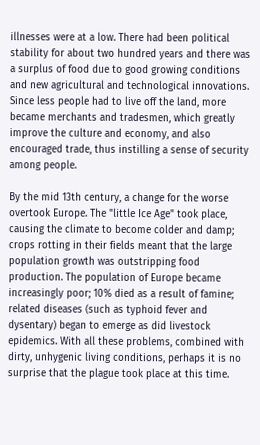illnesses were at a low. There had been political stability for about two hundred years and there was a surplus of food due to good growing conditions and new agricultural and technological innovations. Since less people had to live off the land, more became merchants and tradesmen, which greatly improve the culture and economy, and also encouraged trade, thus instilling a sense of security among people.

By the mid 13th century, a change for the worse overtook Europe. The "little Ice Age" took place, causing the climate to become colder and damp; crops rotting in their fields meant that the large population growth was outstripping food production. The population of Europe became increasingly poor; 10% died as a result of famine; related diseases (such as typhoid fever and dysentary) began to emerge as did livestock epidemics. With all these problems, combined with dirty, unhygenic living conditions, perhaps it is no surprise that the plague took place at this time.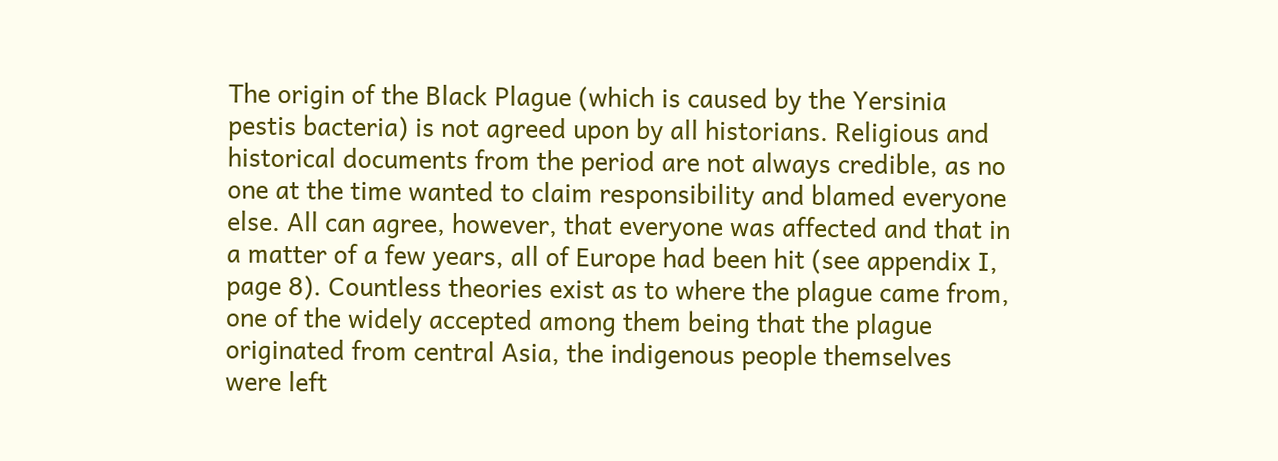The origin of the Black Plague (which is caused by the Yersinia pestis bacteria) is not agreed upon by all historians. Religious and historical documents from the period are not always credible, as no one at the time wanted to claim responsibility and blamed everyone else. All can agree, however, that everyone was affected and that in a matter of a few years, all of Europe had been hit (see appendix I, page 8). Countless theories exist as to where the plague came from, one of the widely accepted among them being that the plague originated from central Asia, the indigenous people themselves were left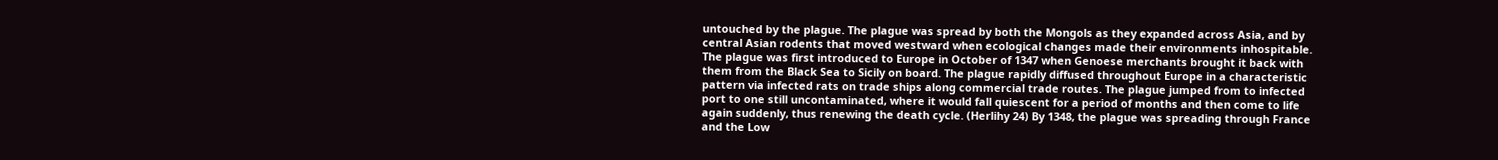untouched by the plague. The plague was spread by both the Mongols as they expanded across Asia, and by central Asian rodents that moved westward when ecological changes made their environments inhospitable. The plague was first introduced to Europe in October of 1347 when Genoese merchants brought it back with them from the Black Sea to Sicily on board. The plague rapidly diffused throughout Europe in a characteristic pattern via infected rats on trade ships along commercial trade routes. The plague jumped from to infected port to one still uncontaminated, where it would fall quiescent for a period of months and then come to life again suddenly, thus renewing the death cycle. (Herlihy 24) By 1348, the plague was spreading through France and the Low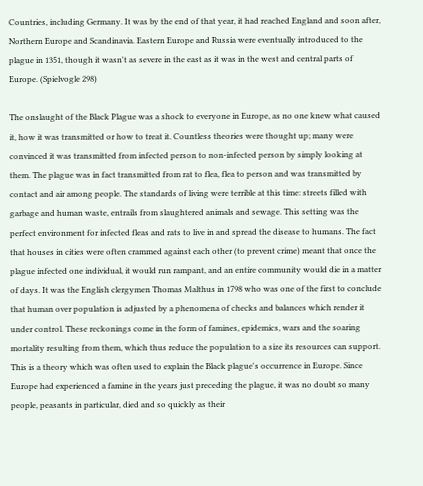Countries, including Germany. It was by the end of that year, it had reached England and soon after, Northern Europe and Scandinavia. Eastern Europe and Russia were eventually introduced to the plague in 1351, though it wasn't as severe in the east as it was in the west and central parts of Europe. (Spielvogle 298)

The onslaught of the Black Plague was a shock to everyone in Europe, as no one knew what caused it, how it was transmitted or how to treat it. Countless theories were thought up; many were convinced it was transmitted from infected person to non-infected person by simply looking at them. The plague was in fact transmitted from rat to flea, flea to person and was transmitted by contact and air among people. The standards of living were terrible at this time: streets filled with garbage and human waste, entrails from slaughtered animals and sewage. This setting was the perfect environment for infected fleas and rats to live in and spread the disease to humans. The fact that houses in cities were often crammed against each other (to prevent crime) meant that once the plague infected one individual, it would run rampant, and an entire community would die in a matter of days. It was the English clergymen Thomas Malthus in 1798 who was one of the first to conclude that human over population is adjusted by a phenomena of checks and balances which render it under control. These reckonings come in the form of famines, epidemics, wars and the soaring mortality resulting from them, which thus reduce the population to a size its resources can support. This is a theory which was often used to explain the Black plague's occurrence in Europe. Since Europe had experienced a famine in the years just preceding the plague, it was no doubt so many people, peasants in particular, died and so quickly as their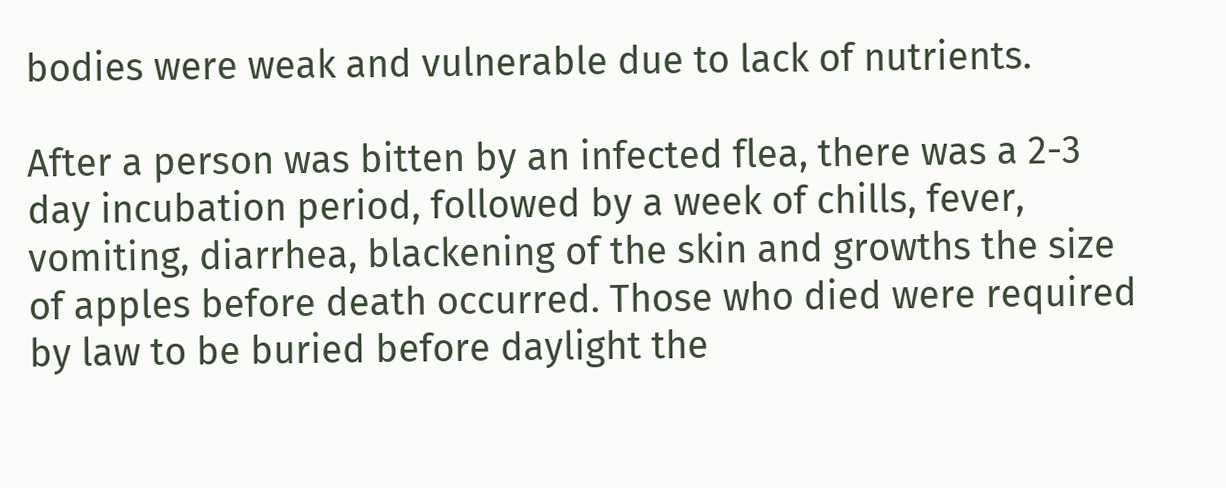bodies were weak and vulnerable due to lack of nutrients.

After a person was bitten by an infected flea, there was a 2-3 day incubation period, followed by a week of chills, fever, vomiting, diarrhea, blackening of the skin and growths the size of apples before death occurred. Those who died were required by law to be buried before daylight the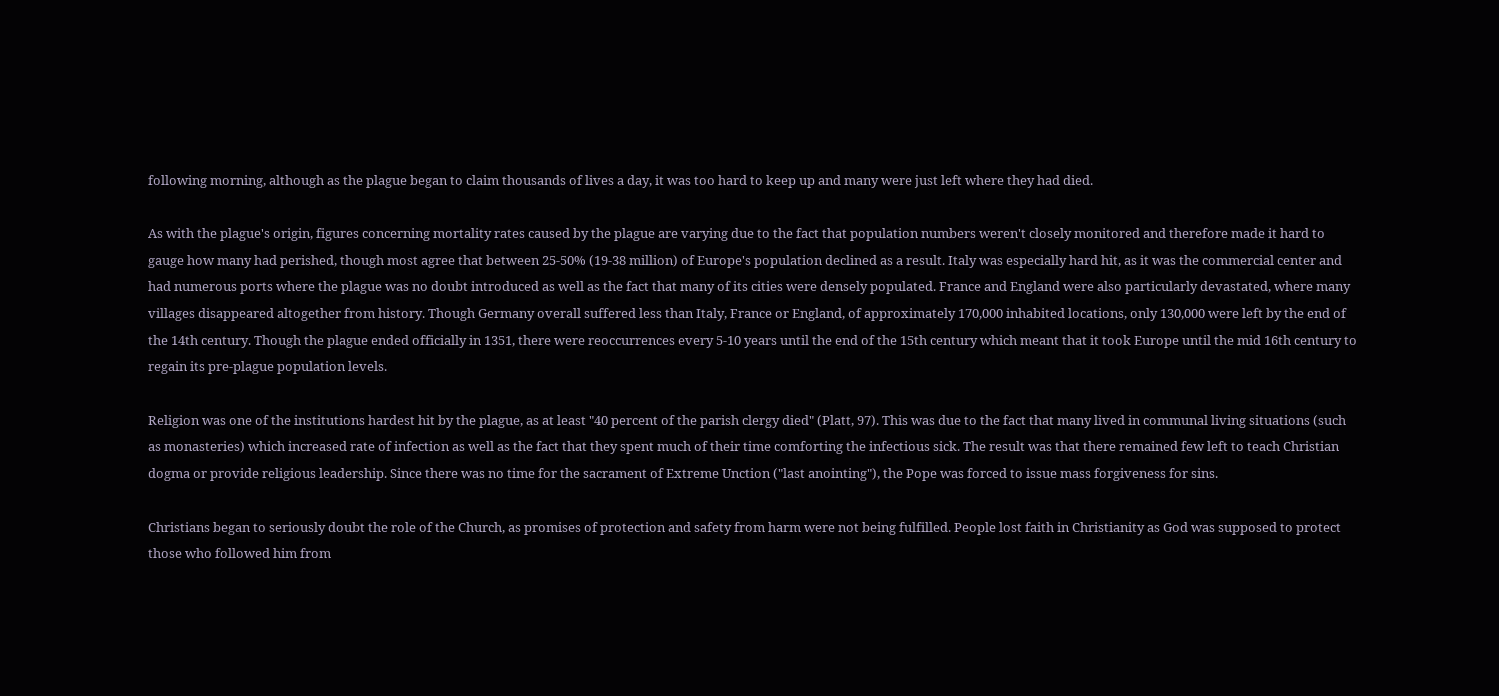following morning, although as the plague began to claim thousands of lives a day, it was too hard to keep up and many were just left where they had died.

As with the plague's origin, figures concerning mortality rates caused by the plague are varying due to the fact that population numbers weren't closely monitored and therefore made it hard to gauge how many had perished, though most agree that between 25-50% (19-38 million) of Europe's population declined as a result. Italy was especially hard hit, as it was the commercial center and had numerous ports where the plague was no doubt introduced as well as the fact that many of its cities were densely populated. France and England were also particularly devastated, where many villages disappeared altogether from history. Though Germany overall suffered less than Italy, France or England, of approximately 170,000 inhabited locations, only 130,000 were left by the end of the 14th century. Though the plague ended officially in 1351, there were reoccurrences every 5-10 years until the end of the 15th century which meant that it took Europe until the mid 16th century to regain its pre-plague population levels.

Religion was one of the institutions hardest hit by the plague, as at least "40 percent of the parish clergy died" (Platt, 97). This was due to the fact that many lived in communal living situations (such as monasteries) which increased rate of infection as well as the fact that they spent much of their time comforting the infectious sick. The result was that there remained few left to teach Christian dogma or provide religious leadership. Since there was no time for the sacrament of Extreme Unction ("last anointing"), the Pope was forced to issue mass forgiveness for sins.

Christians began to seriously doubt the role of the Church, as promises of protection and safety from harm were not being fulfilled. People lost faith in Christianity as God was supposed to protect those who followed him from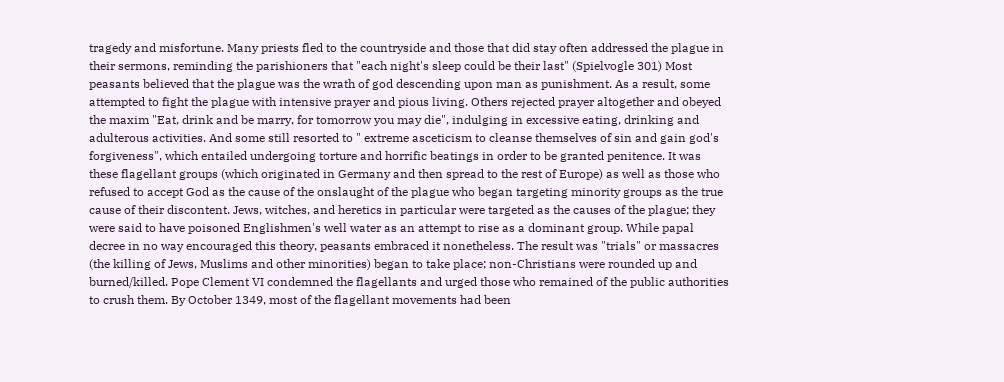tragedy and misfortune. Many priests fled to the countryside and those that did stay often addressed the plague in their sermons, reminding the parishioners that "each night's sleep could be their last" (Spielvogle 301) Most peasants believed that the plague was the wrath of god descending upon man as punishment. As a result, some attempted to fight the plague with intensive prayer and pious living. Others rejected prayer altogether and obeyed the maxim "Eat, drink and be marry, for tomorrow you may die", indulging in excessive eating, drinking and adulterous activities. And some still resorted to " extreme asceticism to cleanse themselves of sin and gain god's forgiveness", which entailed undergoing torture and horrific beatings in order to be granted penitence. It was these flagellant groups (which originated in Germany and then spread to the rest of Europe) as well as those who refused to accept God as the cause of the onslaught of the plague who began targeting minority groups as the true cause of their discontent. Jews, witches, and heretics in particular were targeted as the causes of the plague; they were said to have poisoned Englishmen's well water as an attempt to rise as a dominant group. While papal decree in no way encouraged this theory, peasants embraced it nonetheless. The result was "trials" or massacres (the killing of Jews, Muslims and other minorities) began to take place; non-Christians were rounded up and burned/killed. Pope Clement VI condemned the flagellants and urged those who remained of the public authorities to crush them. By October 1349, most of the flagellant movements had been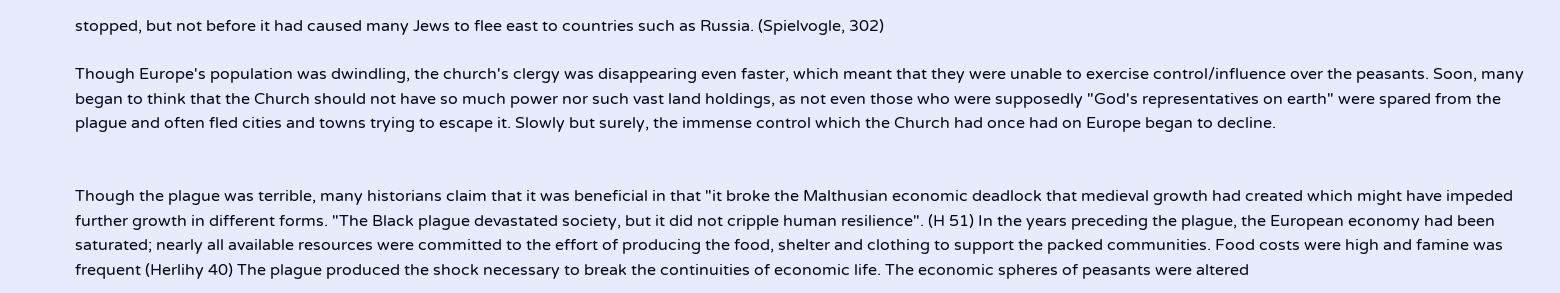stopped, but not before it had caused many Jews to flee east to countries such as Russia. (Spielvogle, 302)

Though Europe's population was dwindling, the church's clergy was disappearing even faster, which meant that they were unable to exercise control/influence over the peasants. Soon, many began to think that the Church should not have so much power nor such vast land holdings, as not even those who were supposedly "God's representatives on earth" were spared from the plague and often fled cities and towns trying to escape it. Slowly but surely, the immense control which the Church had once had on Europe began to decline.


Though the plague was terrible, many historians claim that it was beneficial in that "it broke the Malthusian economic deadlock that medieval growth had created which might have impeded further growth in different forms. "The Black plague devastated society, but it did not cripple human resilience". (H 51) In the years preceding the plague, the European economy had been saturated; nearly all available resources were committed to the effort of producing the food, shelter and clothing to support the packed communities. Food costs were high and famine was frequent (Herlihy 40) The plague produced the shock necessary to break the continuities of economic life. The economic spheres of peasants were altered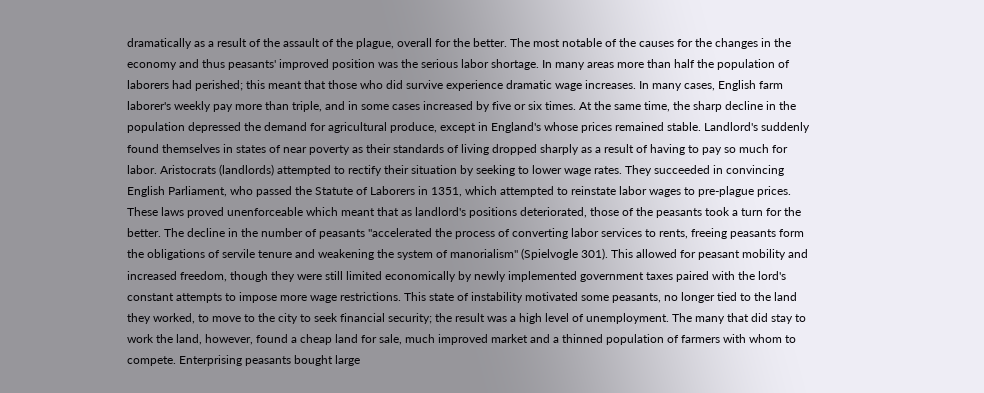dramatically as a result of the assault of the plague, overall for the better. The most notable of the causes for the changes in the economy and thus peasants' improved position was the serious labor shortage. In many areas more than half the population of laborers had perished; this meant that those who did survive experience dramatic wage increases. In many cases, English farm laborer's weekly pay more than triple, and in some cases increased by five or six times. At the same time, the sharp decline in the population depressed the demand for agricultural produce, except in England's whose prices remained stable. Landlord's suddenly found themselves in states of near poverty as their standards of living dropped sharply as a result of having to pay so much for labor. Aristocrats (landlords) attempted to rectify their situation by seeking to lower wage rates. They succeeded in convincing English Parliament, who passed the Statute of Laborers in 1351, which attempted to reinstate labor wages to pre-plague prices. These laws proved unenforceable which meant that as landlord's positions deteriorated, those of the peasants took a turn for the better. The decline in the number of peasants "accelerated the process of converting labor services to rents, freeing peasants form the obligations of servile tenure and weakening the system of manorialism" (Spielvogle 301). This allowed for peasant mobility and increased freedom, though they were still limited economically by newly implemented government taxes paired with the lord's constant attempts to impose more wage restrictions. This state of instability motivated some peasants, no longer tied to the land they worked, to move to the city to seek financial security; the result was a high level of unemployment. The many that did stay to work the land, however, found a cheap land for sale, much improved market and a thinned population of farmers with whom to compete. Enterprising peasants bought large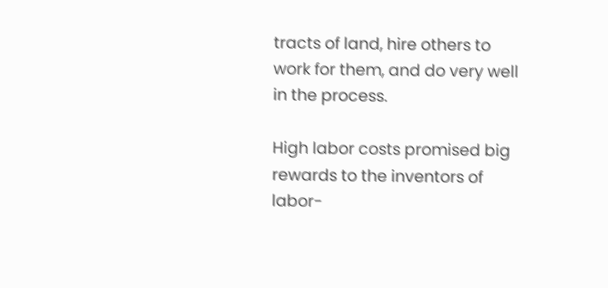tracts of land, hire others to work for them, and do very well in the process.

High labor costs promised big rewards to the inventors of labor-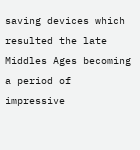saving devices which resulted the late Middles Ages becoming a period of impressive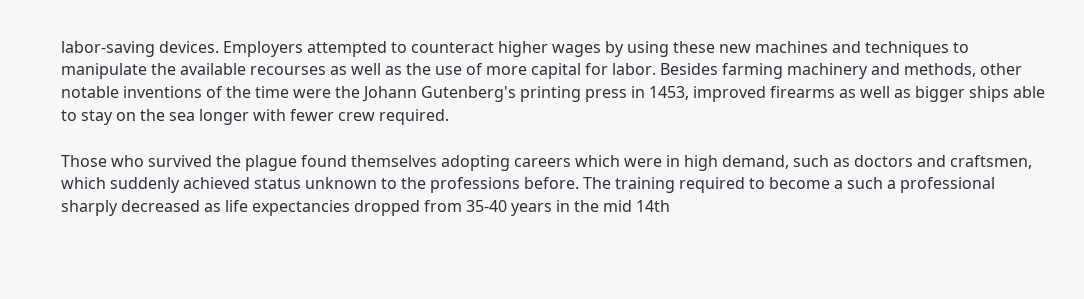labor-saving devices. Employers attempted to counteract higher wages by using these new machines and techniques to manipulate the available recourses as well as the use of more capital for labor. Besides farming machinery and methods, other notable inventions of the time were the Johann Gutenberg's printing press in 1453, improved firearms as well as bigger ships able to stay on the sea longer with fewer crew required.

Those who survived the plague found themselves adopting careers which were in high demand, such as doctors and craftsmen, which suddenly achieved status unknown to the professions before. The training required to become a such a professional sharply decreased as life expectancies dropped from 35-40 years in the mid 14th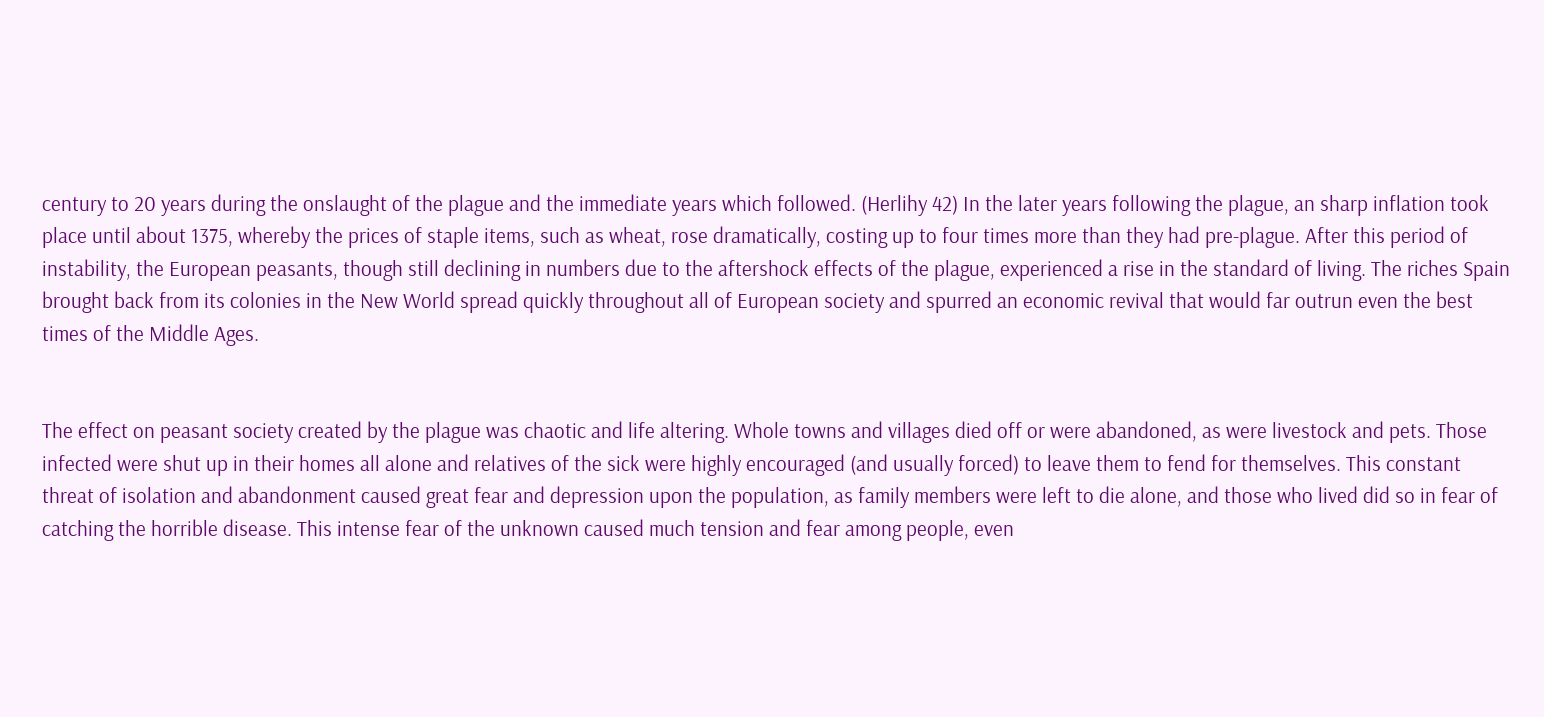century to 20 years during the onslaught of the plague and the immediate years which followed. (Herlihy 42) In the later years following the plague, an sharp inflation took place until about 1375, whereby the prices of staple items, such as wheat, rose dramatically, costing up to four times more than they had pre-plague. After this period of instability, the European peasants, though still declining in numbers due to the aftershock effects of the plague, experienced a rise in the standard of living. The riches Spain brought back from its colonies in the New World spread quickly throughout all of European society and spurred an economic revival that would far outrun even the best times of the Middle Ages.


The effect on peasant society created by the plague was chaotic and life altering. Whole towns and villages died off or were abandoned, as were livestock and pets. Those infected were shut up in their homes all alone and relatives of the sick were highly encouraged (and usually forced) to leave them to fend for themselves. This constant threat of isolation and abandonment caused great fear and depression upon the population, as family members were left to die alone, and those who lived did so in fear of catching the horrible disease. This intense fear of the unknown caused much tension and fear among people, even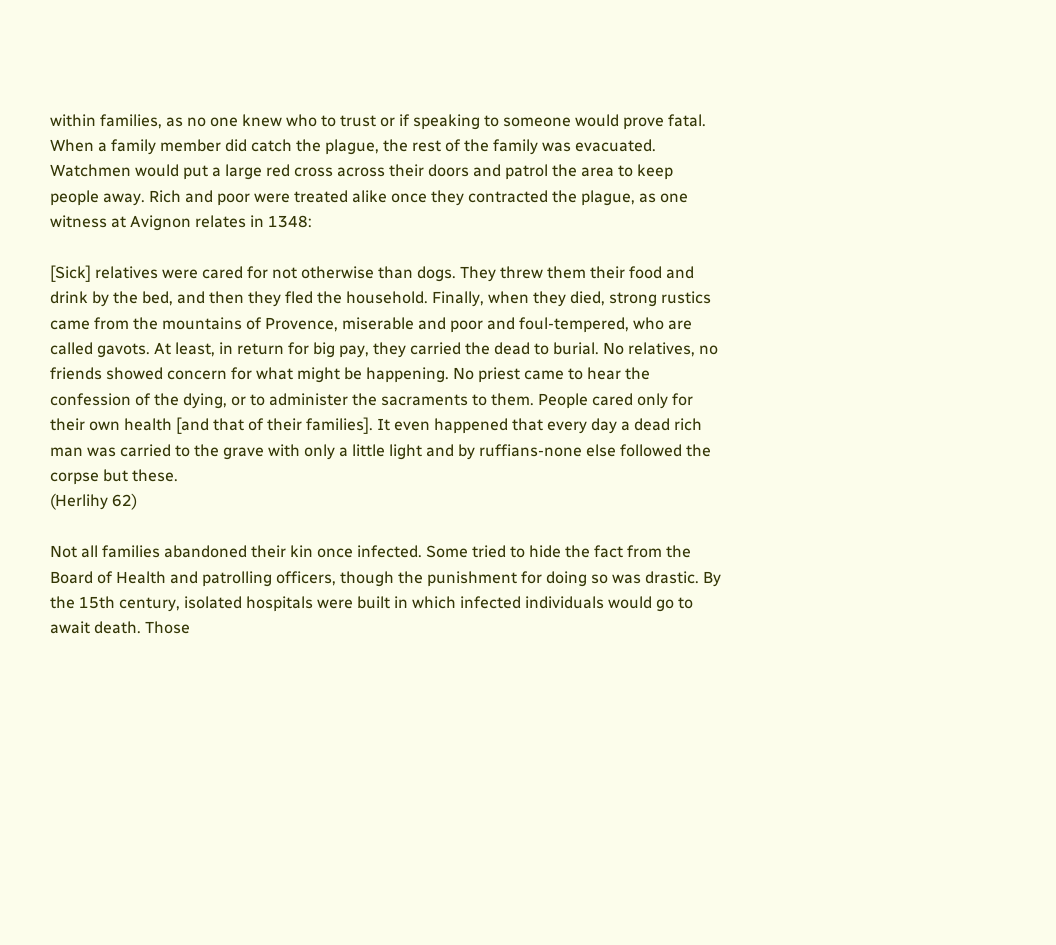within families, as no one knew who to trust or if speaking to someone would prove fatal. When a family member did catch the plague, the rest of the family was evacuated. Watchmen would put a large red cross across their doors and patrol the area to keep people away. Rich and poor were treated alike once they contracted the plague, as one witness at Avignon relates in 1348:

[Sick] relatives were cared for not otherwise than dogs. They threw them their food and drink by the bed, and then they fled the household. Finally, when they died, strong rustics came from the mountains of Provence, miserable and poor and foul-tempered, who are called gavots. At least, in return for big pay, they carried the dead to burial. No relatives, no friends showed concern for what might be happening. No priest came to hear the confession of the dying, or to administer the sacraments to them. People cared only for their own health [and that of their families]. It even happened that every day a dead rich man was carried to the grave with only a little light and by ruffians-none else followed the corpse but these.
(Herlihy 62)

Not all families abandoned their kin once infected. Some tried to hide the fact from the Board of Health and patrolling officers, though the punishment for doing so was drastic. By the 15th century, isolated hospitals were built in which infected individuals would go to await death. Those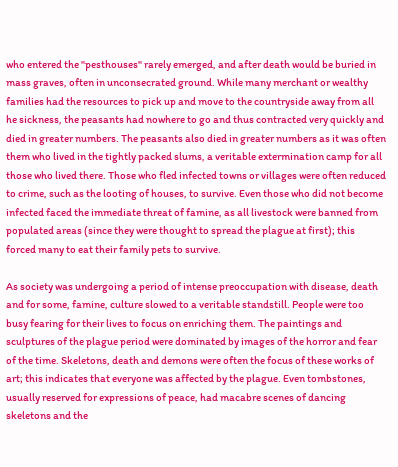who entered the "pesthouses" rarely emerged, and after death would be buried in mass graves, often in unconsecrated ground. While many merchant or wealthy families had the resources to pick up and move to the countryside away from all he sickness, the peasants had nowhere to go and thus contracted very quickly and died in greater numbers. The peasants also died in greater numbers as it was often them who lived in the tightly packed slums, a veritable extermination camp for all those who lived there. Those who fled infected towns or villages were often reduced to crime, such as the looting of houses, to survive. Even those who did not become infected faced the immediate threat of famine, as all livestock were banned from populated areas (since they were thought to spread the plague at first); this forced many to eat their family pets to survive.

As society was undergoing a period of intense preoccupation with disease, death and for some, famine, culture slowed to a veritable standstill. People were too busy fearing for their lives to focus on enriching them. The paintings and sculptures of the plague period were dominated by images of the horror and fear of the time. Skeletons, death and demons were often the focus of these works of art; this indicates that everyone was affected by the plague. Even tombstones, usually reserved for expressions of peace, had macabre scenes of dancing skeletons and the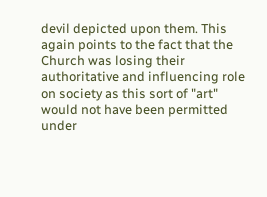devil depicted upon them. This again points to the fact that the Church was losing their authoritative and influencing role on society as this sort of "art" would not have been permitted under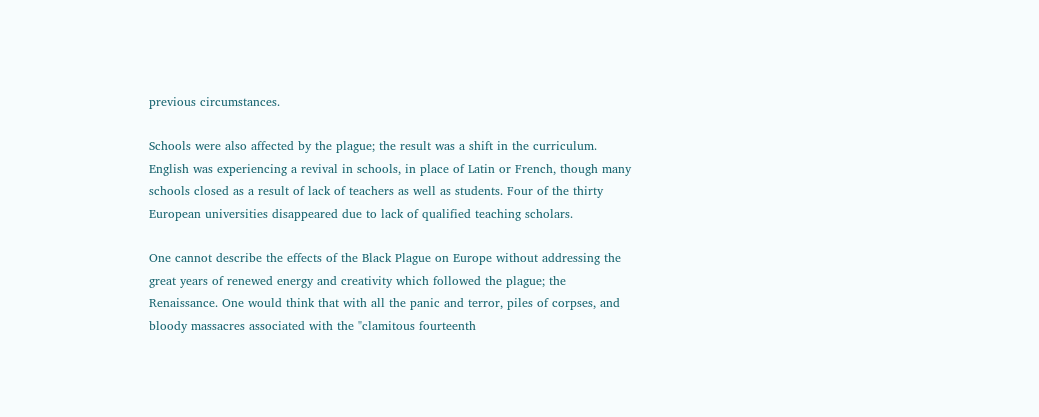previous circumstances.

Schools were also affected by the plague; the result was a shift in the curriculum. English was experiencing a revival in schools, in place of Latin or French, though many schools closed as a result of lack of teachers as well as students. Four of the thirty European universities disappeared due to lack of qualified teaching scholars.

One cannot describe the effects of the Black Plague on Europe without addressing the great years of renewed energy and creativity which followed the plague; the Renaissance. One would think that with all the panic and terror, piles of corpses, and bloody massacres associated with the "clamitous fourteenth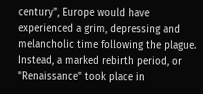century", Europe would have experienced a grim, depressing and melancholic time following the plague. Instead, a marked rebirth period, or "Renaissance" took place in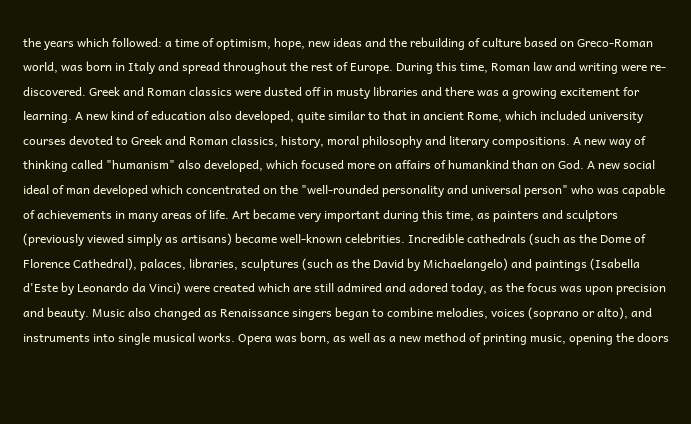the years which followed: a time of optimism, hope, new ideas and the rebuilding of culture based on Greco-Roman world, was born in Italy and spread throughout the rest of Europe. During this time, Roman law and writing were re-discovered. Greek and Roman classics were dusted off in musty libraries and there was a growing excitement for learning. A new kind of education also developed, quite similar to that in ancient Rome, which included university courses devoted to Greek and Roman classics, history, moral philosophy and literary compositions. A new way of thinking called "humanism" also developed, which focused more on affairs of humankind than on God. A new social ideal of man developed which concentrated on the "well-rounded personality and universal person" who was capable of achievements in many areas of life. Art became very important during this time, as painters and sculptors (previously viewed simply as artisans) became well-known celebrities. Incredible cathedrals (such as the Dome of Florence Cathedral), palaces, libraries, sculptures (such as the David by Michaelangelo) and paintings (Isabella d'Este by Leonardo da Vinci) were created which are still admired and adored today, as the focus was upon precision and beauty. Music also changed as Renaissance singers began to combine melodies, voices (soprano or alto), and instruments into single musical works. Opera was born, as well as a new method of printing music, opening the doors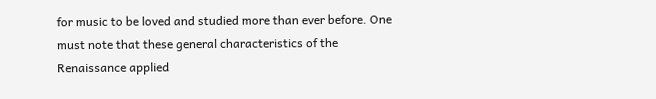for music to be loved and studied more than ever before. One must note that these general characteristics of the Renaissance applied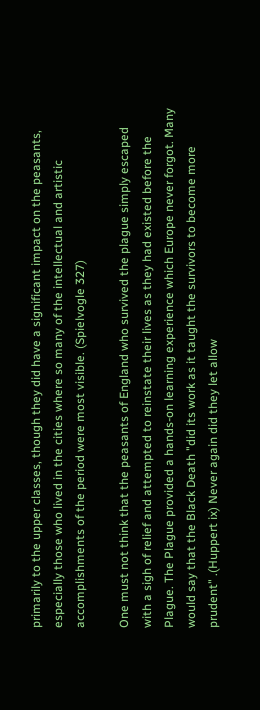primarily to the upper classes, though they did have a significant impact on the peasants, especially those who lived in the cities where so many of the intellectual and artistic accomplishments of the period were most visible. (Spielvogle 327)

One must not think that the peasants of England who survived the plague simply escaped with a sigh of relief and attempted to reinstate their lives as they had existed before the Plague. The Plague provided a hands-on learning experience which Europe never forgot. Many would say that the Black Death "did its work as it taught the survivors to become more prudent" .(Huppert ix) Never again did they let allow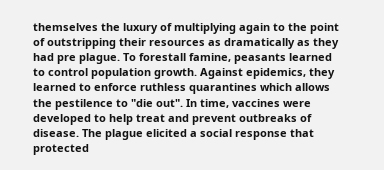themselves the luxury of multiplying again to the point of outstripping their resources as dramatically as they had pre plague. To forestall famine, peasants learned to control population growth. Against epidemics, they learned to enforce ruthless quarantines which allows the pestilence to "die out". In time, vaccines were developed to help treat and prevent outbreaks of disease. The plague elicited a social response that protected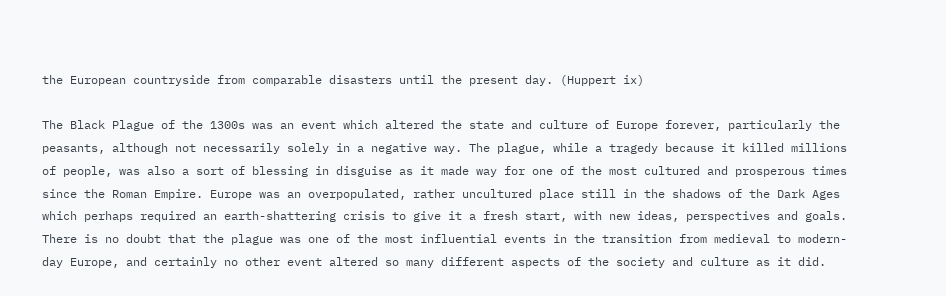the European countryside from comparable disasters until the present day. (Huppert ix)

The Black Plague of the 1300s was an event which altered the state and culture of Europe forever, particularly the peasants, although not necessarily solely in a negative way. The plague, while a tragedy because it killed millions of people, was also a sort of blessing in disguise as it made way for one of the most cultured and prosperous times since the Roman Empire. Europe was an overpopulated, rather uncultured place still in the shadows of the Dark Ages which perhaps required an earth-shattering crisis to give it a fresh start, with new ideas, perspectives and goals. There is no doubt that the plague was one of the most influential events in the transition from medieval to modern-day Europe, and certainly no other event altered so many different aspects of the society and culture as it did.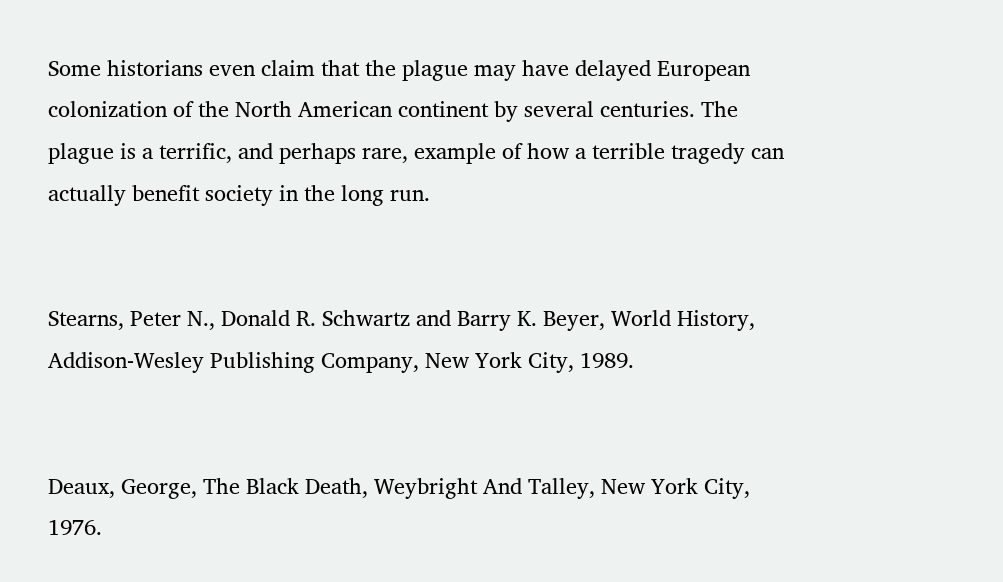Some historians even claim that the plague may have delayed European colonization of the North American continent by several centuries. The plague is a terrific, and perhaps rare, example of how a terrible tragedy can actually benefit society in the long run.


Stearns, Peter N., Donald R. Schwartz and Barry K. Beyer, World History, Addison-Wesley Publishing Company, New York City, 1989.


Deaux, George, The Black Death, Weybright And Talley, New York City, 1976.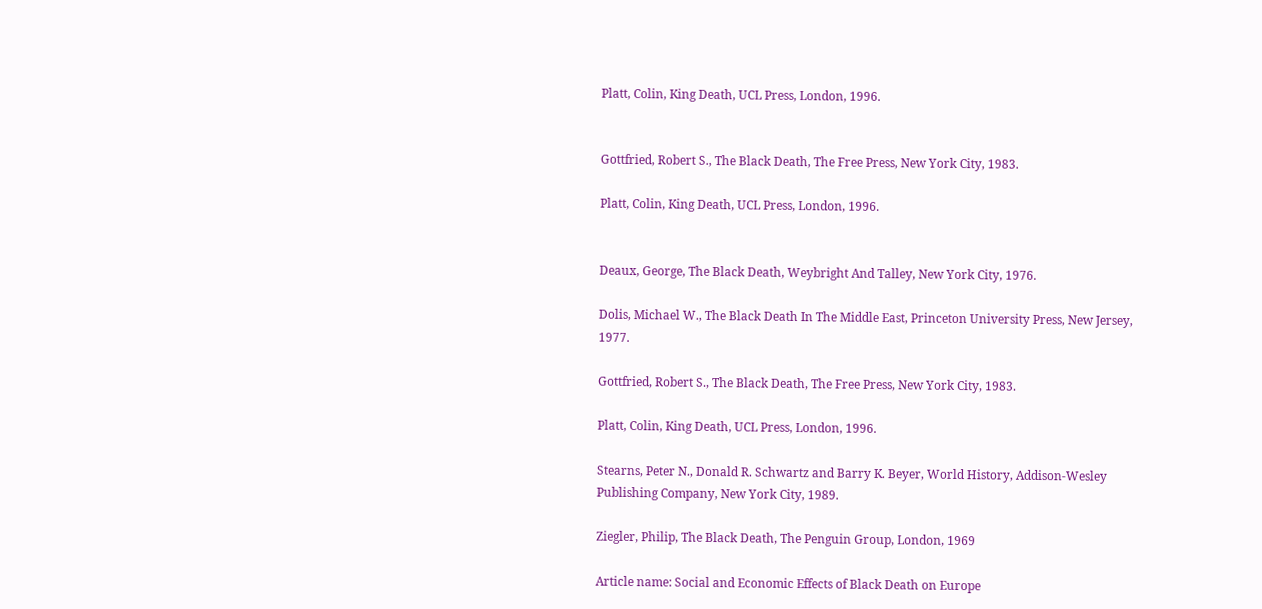Platt, Colin, King Death, UCL Press, London, 1996.


Gottfried, Robert S., The Black Death, The Free Press, New York City, 1983.

Platt, Colin, King Death, UCL Press, London, 1996.


Deaux, George, The Black Death, Weybright And Talley, New York City, 1976.

Dolis, Michael W., The Black Death In The Middle East, Princeton University Press, New Jersey, 1977.

Gottfried, Robert S., The Black Death, The Free Press, New York City, 1983.

Platt, Colin, King Death, UCL Press, London, 1996.

Stearns, Peter N., Donald R. Schwartz and Barry K. Beyer, World History, Addison-Wesley Publishing Company, New York City, 1989.

Ziegler, Philip, The Black Death, The Penguin Group, London, 1969

Article name: Social and Economic Effects of Black Death on Europe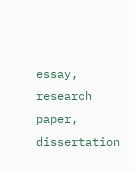essay, research paper, dissertation